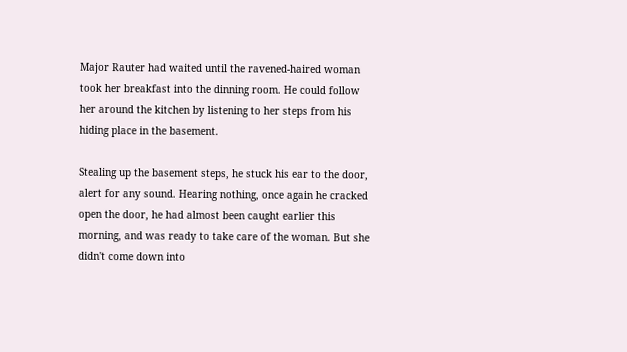Major Rauter had waited until the ravened-haired woman took her breakfast into the dinning room. He could follow her around the kitchen by listening to her steps from his hiding place in the basement.

Stealing up the basement steps, he stuck his ear to the door, alert for any sound. Hearing nothing, once again he cracked open the door, he had almost been caught earlier this morning, and was ready to take care of the woman. But she didn't come down into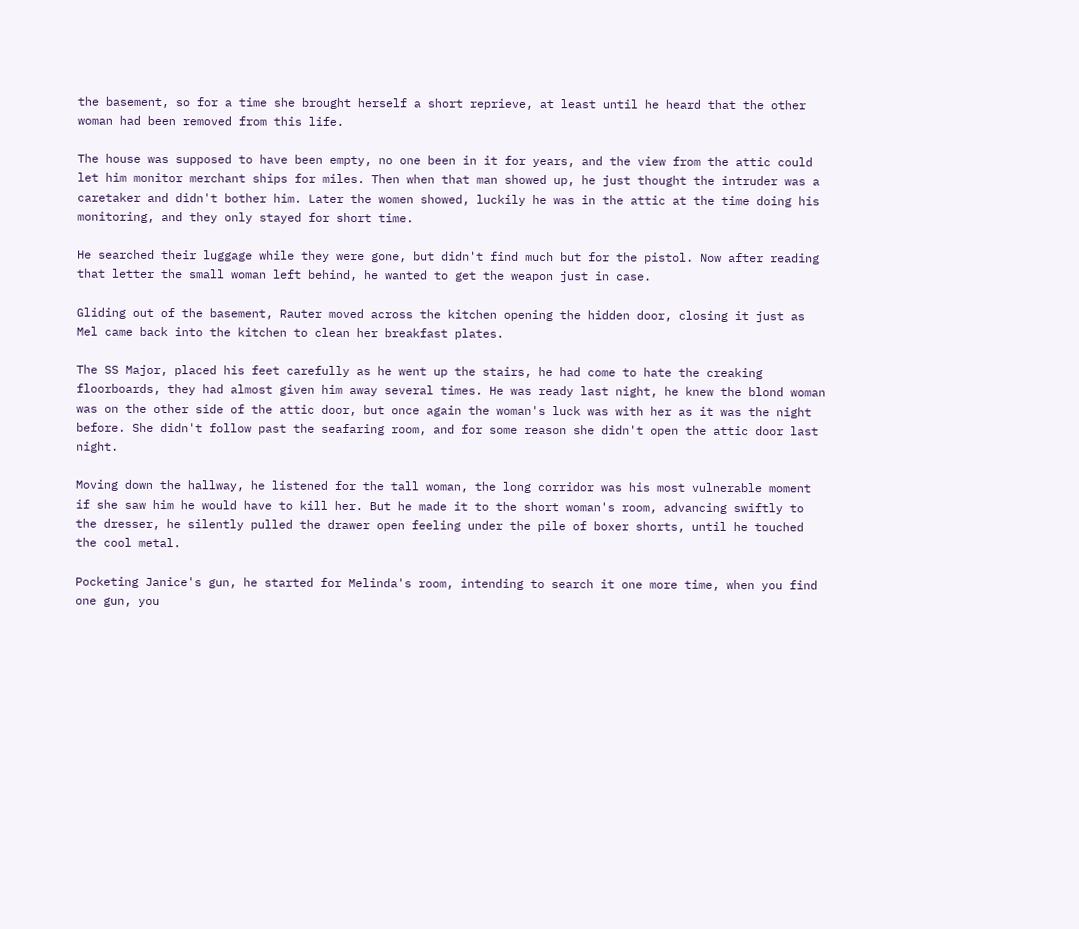the basement, so for a time she brought herself a short reprieve, at least until he heard that the other woman had been removed from this life.

The house was supposed to have been empty, no one been in it for years, and the view from the attic could let him monitor merchant ships for miles. Then when that man showed up, he just thought the intruder was a caretaker and didn't bother him. Later the women showed, luckily he was in the attic at the time doing his monitoring, and they only stayed for short time.

He searched their luggage while they were gone, but didn't find much but for the pistol. Now after reading that letter the small woman left behind, he wanted to get the weapon just in case.

Gliding out of the basement, Rauter moved across the kitchen opening the hidden door, closing it just as Mel came back into the kitchen to clean her breakfast plates.

The SS Major, placed his feet carefully as he went up the stairs, he had come to hate the creaking floorboards, they had almost given him away several times. He was ready last night, he knew the blond woman was on the other side of the attic door, but once again the woman's luck was with her as it was the night before. She didn't follow past the seafaring room, and for some reason she didn't open the attic door last night.

Moving down the hallway, he listened for the tall woman, the long corridor was his most vulnerable moment if she saw him he would have to kill her. But he made it to the short woman's room, advancing swiftly to the dresser, he silently pulled the drawer open feeling under the pile of boxer shorts, until he touched the cool metal.

Pocketing Janice's gun, he started for Melinda's room, intending to search it one more time, when you find one gun, you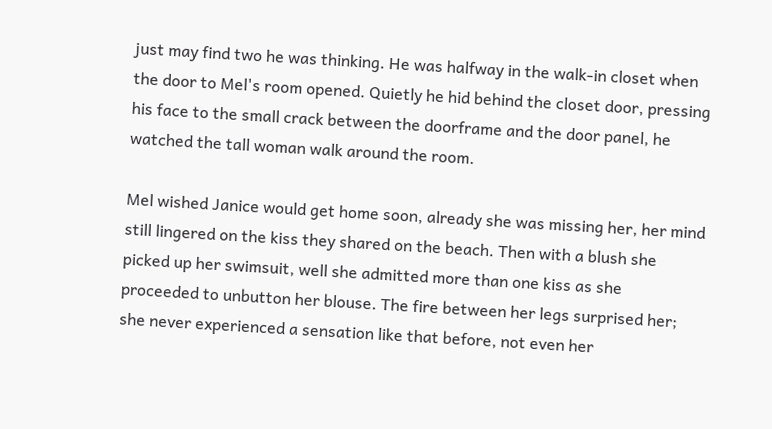just may find two he was thinking. He was halfway in the walk-in closet when the door to Mel's room opened. Quietly he hid behind the closet door, pressing his face to the small crack between the doorframe and the door panel, he watched the tall woman walk around the room.

Mel wished Janice would get home soon, already she was missing her, her mind still lingered on the kiss they shared on the beach. Then with a blush she picked up her swimsuit, well she admitted more than one kiss as she proceeded to unbutton her blouse. The fire between her legs surprised her; she never experienced a sensation like that before, not even her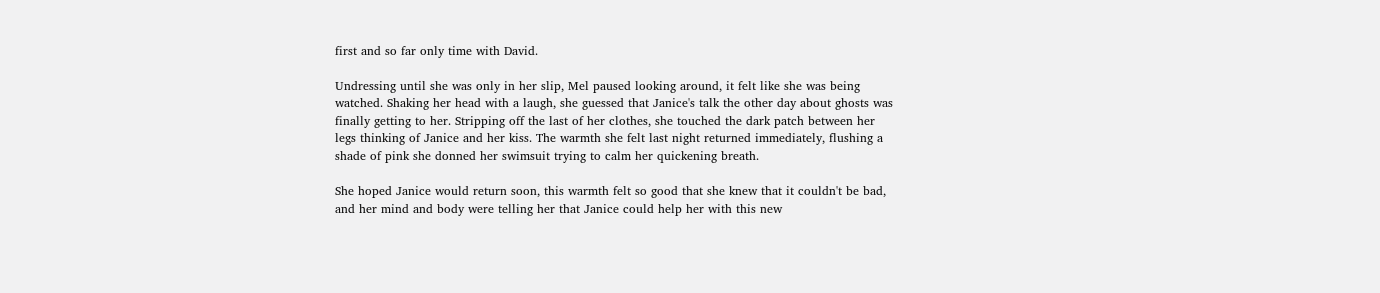first and so far only time with David.

Undressing until she was only in her slip, Mel paused looking around, it felt like she was being watched. Shaking her head with a laugh, she guessed that Janice's talk the other day about ghosts was finally getting to her. Stripping off the last of her clothes, she touched the dark patch between her legs thinking of Janice and her kiss. The warmth she felt last night returned immediately, flushing a shade of pink she donned her swimsuit trying to calm her quickening breath.

She hoped Janice would return soon, this warmth felt so good that she knew that it couldn't be bad, and her mind and body were telling her that Janice could help her with this new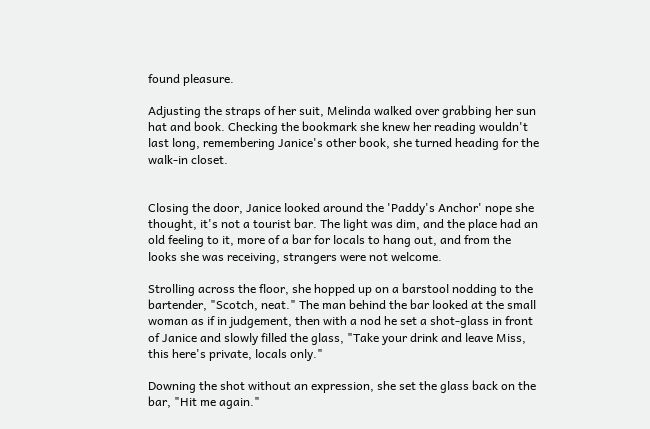found pleasure.

Adjusting the straps of her suit, Melinda walked over grabbing her sun hat and book. Checking the bookmark she knew her reading wouldn't last long, remembering Janice's other book, she turned heading for the walk-in closet.


Closing the door, Janice looked around the 'Paddy's Anchor' nope she thought, it's not a tourist bar. The light was dim, and the place had an old feeling to it, more of a bar for locals to hang out, and from the looks she was receiving, strangers were not welcome.

Strolling across the floor, she hopped up on a barstool nodding to the bartender, "Scotch, neat." The man behind the bar looked at the small woman as if in judgement, then with a nod he set a shot-glass in front of Janice and slowly filled the glass, "Take your drink and leave Miss, this here's private, locals only."

Downing the shot without an expression, she set the glass back on the bar, "Hit me again."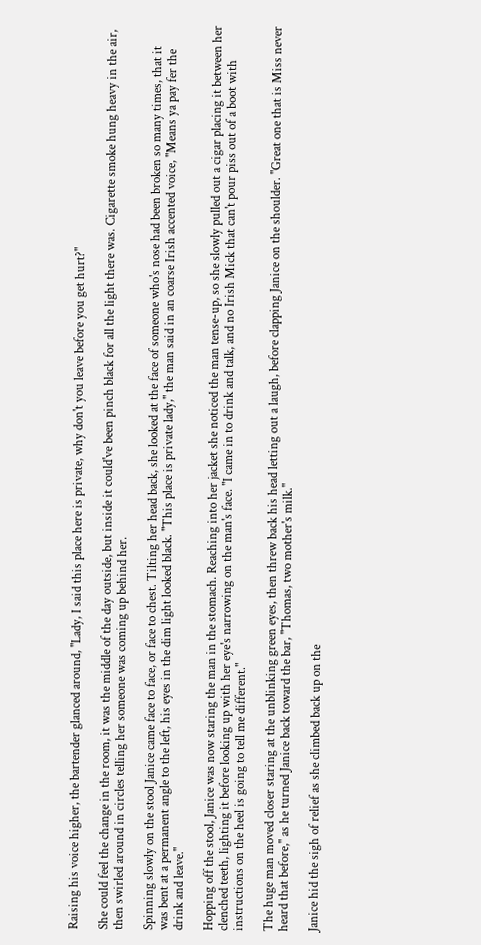Raising his voice higher, the bartender glanced around, "Lady, I said this place here is private, why don't you leave before you get hurt?"

She could feel the change in the room, it was the middle of the day outside, but inside it could've been pinch black for all the light there was. Cigarette smoke hung heavy in the air, then swirled around in circles telling her someone was coming up behind her.

Spinning slowly on the stool Janice came face to face, or face to chest. Tilting her head back, she looked at the face of someone who's nose had been broken so many times, that it was bent at a permanent angle to the left, his eyes in the dim light looked black. "This place is private lady," the man said in an coarse Irish accented voice, "Means ya pay fer the drink and leave."

Hopping off the stool, Janice was now staring the man in the stomach. Reaching into her jacket she noticed the man tense-up, so she slowly pulled out a cigar placing it between her clenched teeth, lighting it before looking up with her eye's narrowing on the man's face. "I came in to drink and talk, and no Irish Mick that can't pour piss out of a boot with instructions on the heel is going to tell me different."

The huge man moved closer staring at the unblinking green eyes, then threw back his head letting out a laugh, before clapping Janice on the shoulder. "Great one that is Miss never heard that before," as he turned Janice back toward the bar, "Thomas, two mother's milk."

Janice hid the sigh of relief as she climbed back up on the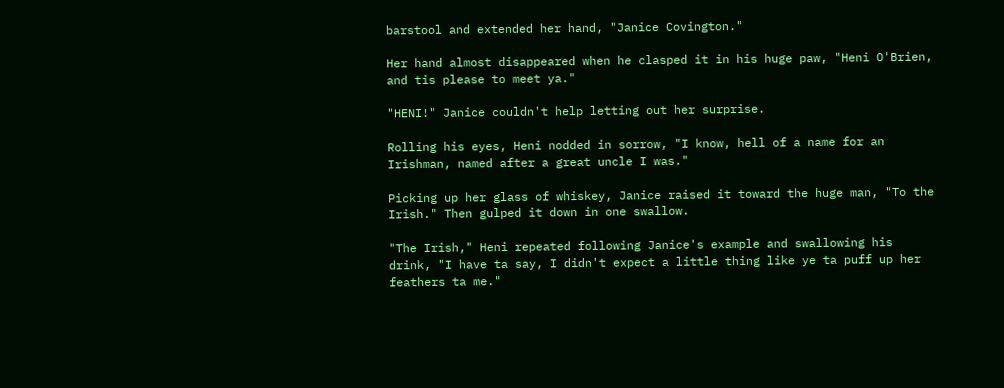barstool and extended her hand, "Janice Covington."

Her hand almost disappeared when he clasped it in his huge paw, "Heni O'Brien, and tis please to meet ya."

"HENI!" Janice couldn't help letting out her surprise.

Rolling his eyes, Heni nodded in sorrow, "I know, hell of a name for an Irishman, named after a great uncle I was."

Picking up her glass of whiskey, Janice raised it toward the huge man, "To the Irish." Then gulped it down in one swallow.

"The Irish," Heni repeated following Janice's example and swallowing his drink, "I have ta say, I didn't expect a little thing like ye ta puff up her feathers ta me."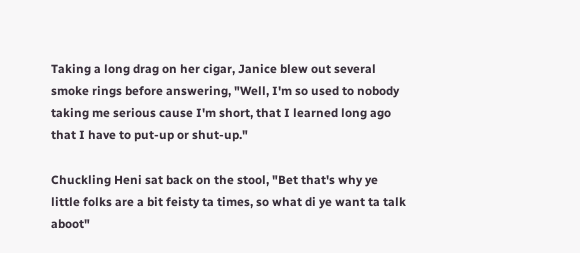Taking a long drag on her cigar, Janice blew out several smoke rings before answering, "Well, I'm so used to nobody taking me serious cause I'm short, that I learned long ago that I have to put-up or shut-up."

Chuckling Heni sat back on the stool, "Bet that's why ye little folks are a bit feisty ta times, so what di ye want ta talk aboot"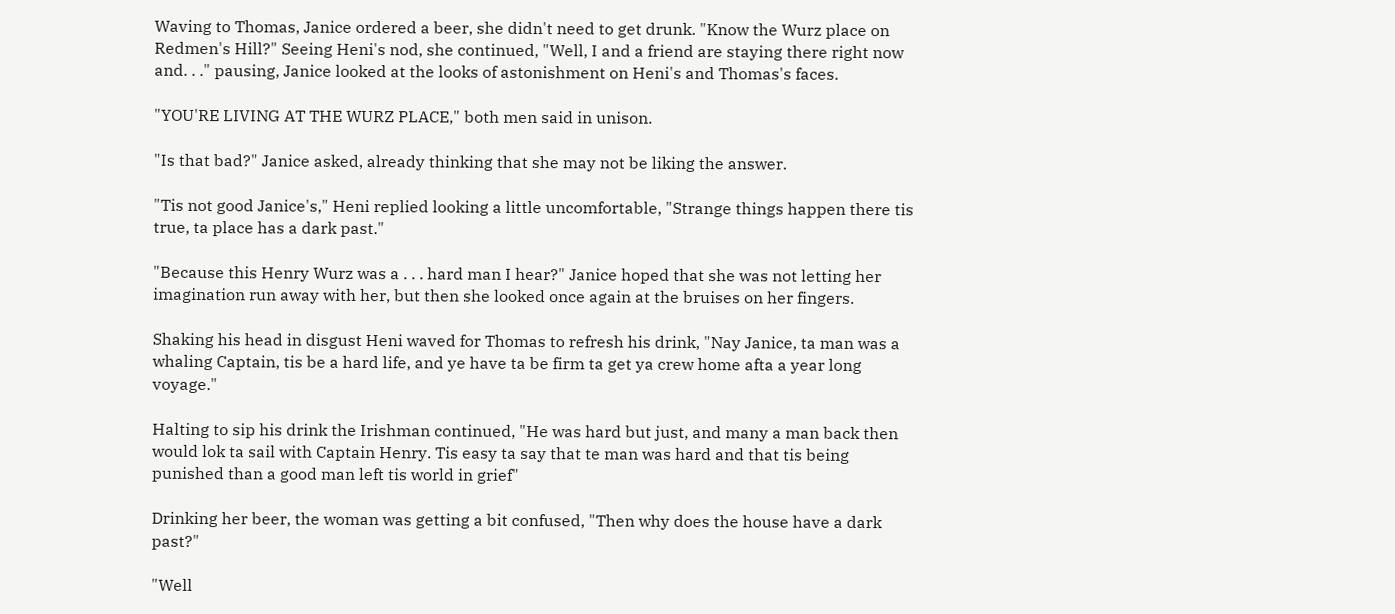Waving to Thomas, Janice ordered a beer, she didn't need to get drunk. "Know the Wurz place on Redmen's Hill?" Seeing Heni's nod, she continued, "Well, I and a friend are staying there right now and. . ." pausing, Janice looked at the looks of astonishment on Heni's and Thomas's faces.

"YOU'RE LIVING AT THE WURZ PLACE," both men said in unison.

"Is that bad?" Janice asked, already thinking that she may not be liking the answer.

"Tis not good Janice's," Heni replied looking a little uncomfortable, "Strange things happen there tis true, ta place has a dark past."

"Because this Henry Wurz was a . . . hard man I hear?" Janice hoped that she was not letting her imagination run away with her, but then she looked once again at the bruises on her fingers.

Shaking his head in disgust Heni waved for Thomas to refresh his drink, "Nay Janice, ta man was a whaling Captain, tis be a hard life, and ye have ta be firm ta get ya crew home afta a year long voyage."

Halting to sip his drink the Irishman continued, "He was hard but just, and many a man back then would lok ta sail with Captain Henry. Tis easy ta say that te man was hard and that tis being punished than a good man left tis world in grief"

Drinking her beer, the woman was getting a bit confused, "Then why does the house have a dark past?"

"Well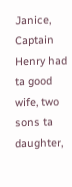Janice, Captain Henry had ta good wife, two sons ta daughter,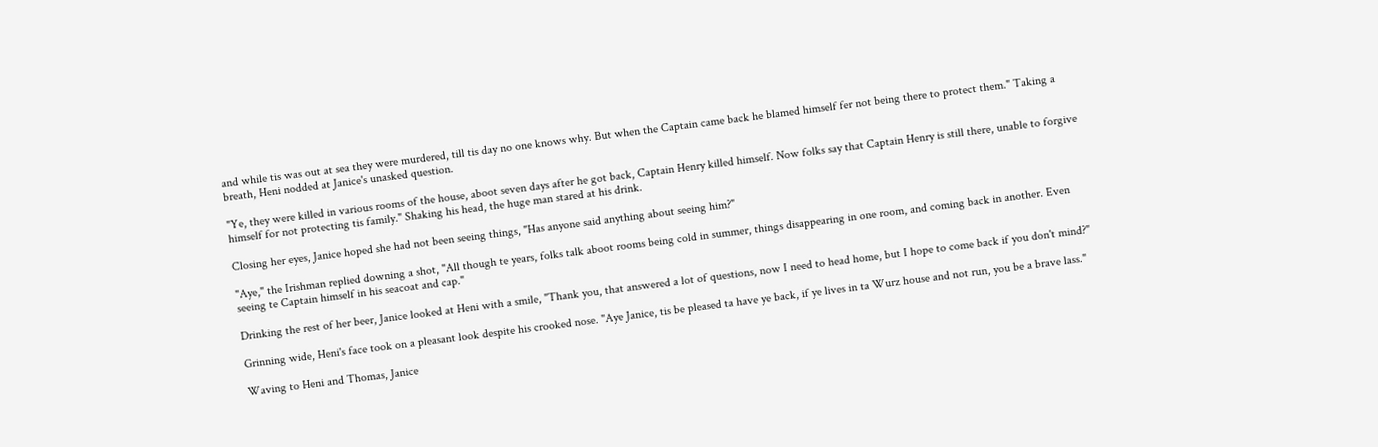and while tis was out at sea they were murdered, till tis day no one knows why. But when the Captain came back he blamed himself fer not being there to protect them." Taking a breath, Heni nodded at Janice's unasked question.

"Ye, they were killed in various rooms of the house, aboot seven days after he got back, Captain Henry killed himself. Now folks say that Captain Henry is still there, unable to forgive himself for not protecting tis family." Shaking his head, the huge man stared at his drink.

Closing her eyes, Janice hoped she had not been seeing things, "Has anyone said anything about seeing him?"

"Aye," the Irishman replied downing a shot, "All though te years, folks talk aboot rooms being cold in summer, things disappearing in one room, and coming back in another. Even seeing te Captain himself in his seacoat and cap."

Drinking the rest of her beer, Janice looked at Heni with a smile, "Thank you, that answered a lot of questions, now I need to head home, but I hope to come back if you don't mind?"

Grinning wide, Heni's face took on a pleasant look despite his crooked nose. "Aye Janice, tis be pleased ta have ye back, if ye lives in ta Wurz house and not run, you be a brave lass."

Waving to Heni and Thomas, Janice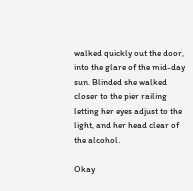walked quickly out the door, into the glare of the mid-day sun. Blinded she walked closer to the pier railing letting her eyes adjust to the light, and her head clear of the alcohol.

Okay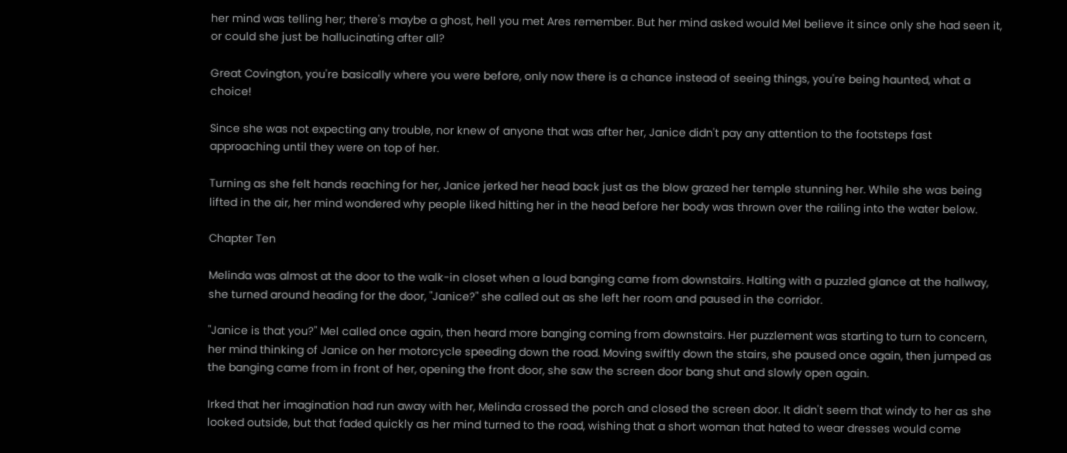her mind was telling her; there's maybe a ghost, hell you met Ares remember. But her mind asked would Mel believe it since only she had seen it, or could she just be hallucinating after all?

Great Covington, you're basically where you were before, only now there is a chance instead of seeing things, you're being haunted, what a choice!

Since she was not expecting any trouble, nor knew of anyone that was after her, Janice didn't pay any attention to the footsteps fast approaching until they were on top of her.

Turning as she felt hands reaching for her, Janice jerked her head back just as the blow grazed her temple stunning her. While she was being lifted in the air, her mind wondered why people liked hitting her in the head before her body was thrown over the railing into the water below.

Chapter Ten

Melinda was almost at the door to the walk-in closet when a loud banging came from downstairs. Halting with a puzzled glance at the hallway, she turned around heading for the door, "Janice?" she called out as she left her room and paused in the corridor.

"Janice is that you?" Mel called once again, then heard more banging coming from downstairs. Her puzzlement was starting to turn to concern, her mind thinking of Janice on her motorcycle speeding down the road. Moving swiftly down the stairs, she paused once again, then jumped as the banging came from in front of her, opening the front door, she saw the screen door bang shut and slowly open again.

Irked that her imagination had run away with her, Melinda crossed the porch and closed the screen door. It didn't seem that windy to her as she looked outside, but that faded quickly as her mind turned to the road, wishing that a short woman that hated to wear dresses would come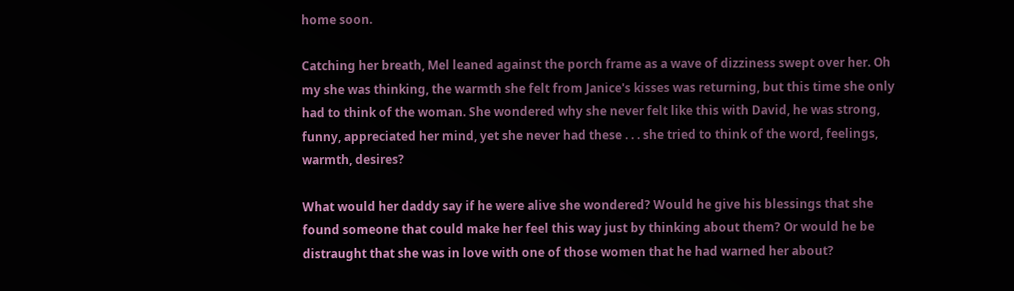home soon.

Catching her breath, Mel leaned against the porch frame as a wave of dizziness swept over her. Oh my she was thinking, the warmth she felt from Janice's kisses was returning, but this time she only had to think of the woman. She wondered why she never felt like this with David, he was strong, funny, appreciated her mind, yet she never had these . . . she tried to think of the word, feelings, warmth, desires?

What would her daddy say if he were alive she wondered? Would he give his blessings that she found someone that could make her feel this way just by thinking about them? Or would he be distraught that she was in love with one of those women that he had warned her about?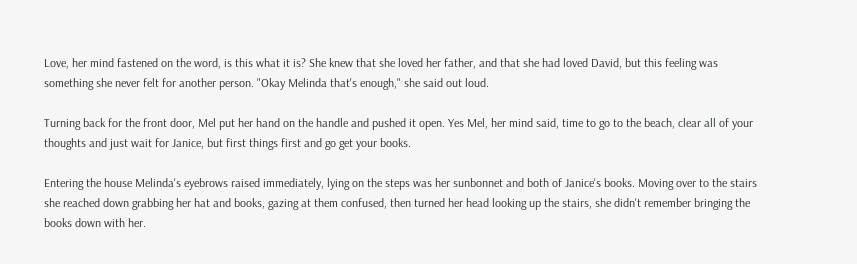Love, her mind fastened on the word, is this what it is? She knew that she loved her father, and that she had loved David, but this feeling was something she never felt for another person. "Okay Melinda that's enough," she said out loud.

Turning back for the front door, Mel put her hand on the handle and pushed it open. Yes Mel, her mind said, time to go to the beach, clear all of your thoughts and just wait for Janice, but first things first and go get your books.

Entering the house Melinda's eyebrows raised immediately, lying on the steps was her sunbonnet and both of Janice's books. Moving over to the stairs she reached down grabbing her hat and books, gazing at them confused, then turned her head looking up the stairs, she didn't remember bringing the books down with her.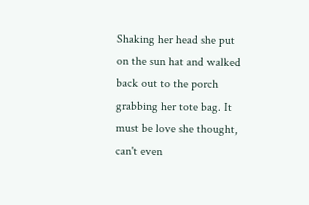Shaking her head she put on the sun hat and walked back out to the porch grabbing her tote bag. It must be love she thought, can't even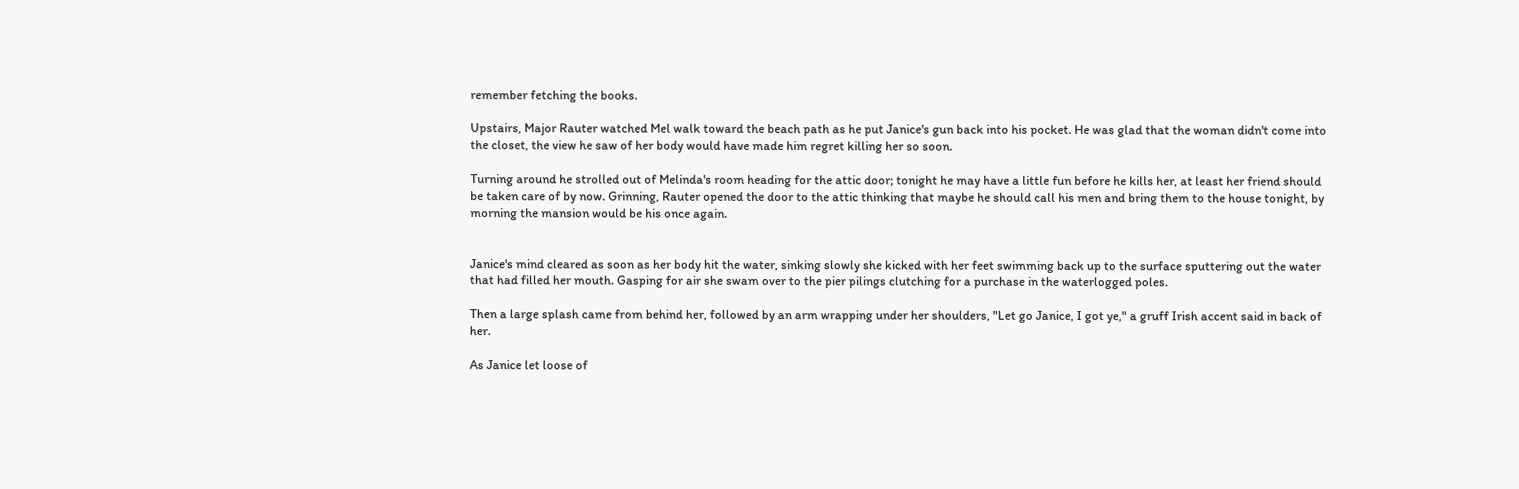remember fetching the books.

Upstairs, Major Rauter watched Mel walk toward the beach path as he put Janice's gun back into his pocket. He was glad that the woman didn't come into the closet, the view he saw of her body would have made him regret killing her so soon.

Turning around he strolled out of Melinda's room heading for the attic door; tonight he may have a little fun before he kills her, at least her friend should be taken care of by now. Grinning, Rauter opened the door to the attic thinking that maybe he should call his men and bring them to the house tonight, by morning the mansion would be his once again.


Janice's mind cleared as soon as her body hit the water, sinking slowly she kicked with her feet swimming back up to the surface sputtering out the water that had filled her mouth. Gasping for air she swam over to the pier pilings clutching for a purchase in the waterlogged poles.

Then a large splash came from behind her, followed by an arm wrapping under her shoulders, "Let go Janice, I got ye," a gruff Irish accent said in back of her.

As Janice let loose of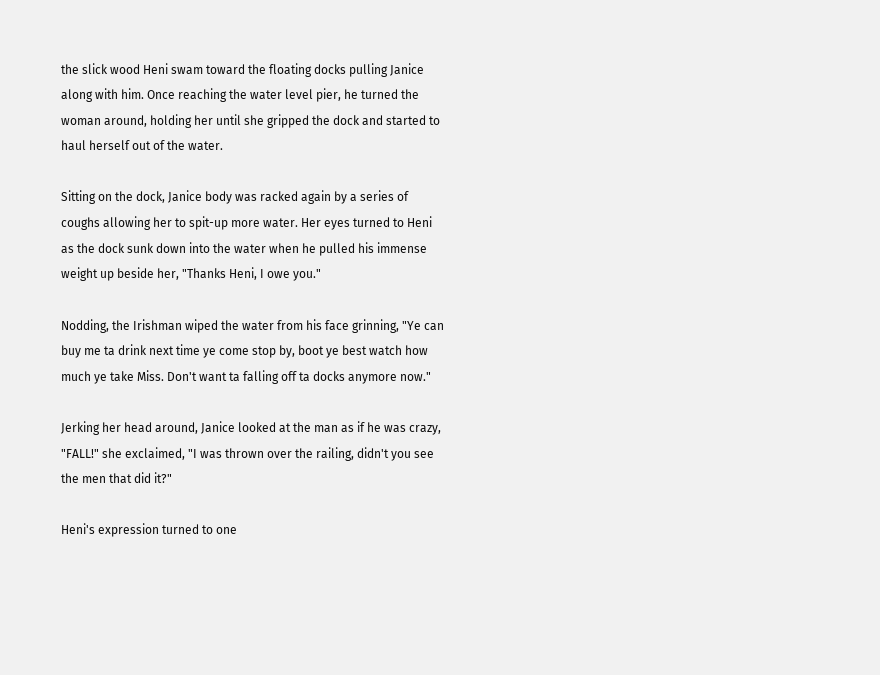the slick wood Heni swam toward the floating docks pulling Janice along with him. Once reaching the water level pier, he turned the woman around, holding her until she gripped the dock and started to haul herself out of the water.

Sitting on the dock, Janice body was racked again by a series of coughs allowing her to spit-up more water. Her eyes turned to Heni as the dock sunk down into the water when he pulled his immense weight up beside her, "Thanks Heni, I owe you."

Nodding, the Irishman wiped the water from his face grinning, "Ye can buy me ta drink next time ye come stop by, boot ye best watch how much ye take Miss. Don't want ta falling off ta docks anymore now."

Jerking her head around, Janice looked at the man as if he was crazy, "FALL!" she exclaimed, "I was thrown over the railing, didn't you see the men that did it?"

Heni's expression turned to one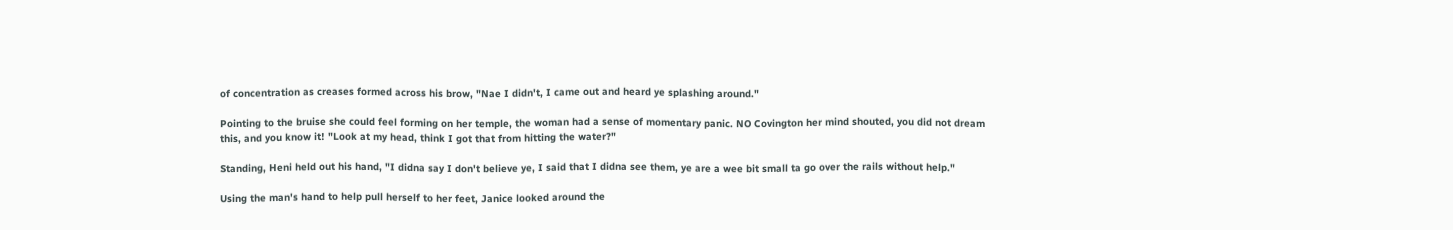of concentration as creases formed across his brow, "Nae I didn't, I came out and heard ye splashing around."

Pointing to the bruise she could feel forming on her temple, the woman had a sense of momentary panic. NO Covington her mind shouted, you did not dream this, and you know it! "Look at my head, think I got that from hitting the water?"

Standing, Heni held out his hand, "I didna say I don't believe ye, I said that I didna see them, ye are a wee bit small ta go over the rails without help."

Using the man's hand to help pull herself to her feet, Janice looked around the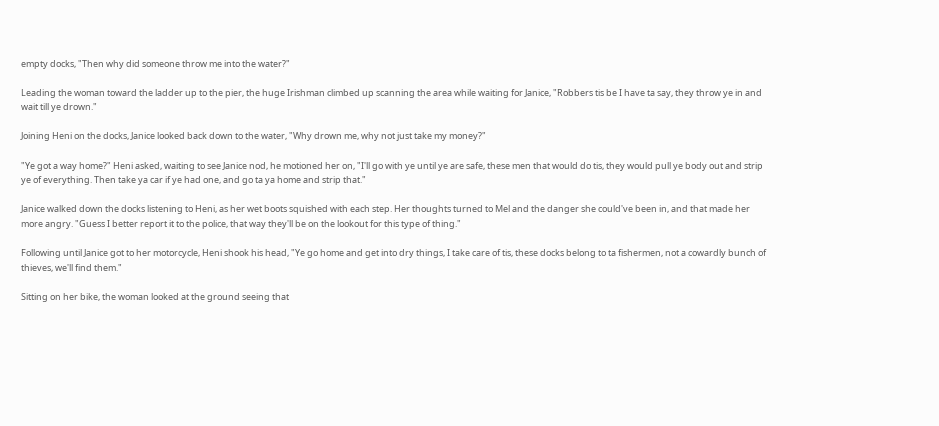empty docks, "Then why did someone throw me into the water?"

Leading the woman toward the ladder up to the pier, the huge Irishman climbed up scanning the area while waiting for Janice, "Robbers tis be I have ta say, they throw ye in and wait till ye drown."

Joining Heni on the docks, Janice looked back down to the water, "Why drown me, why not just take my money?"

"Ye got a way home?" Heni asked, waiting to see Janice nod, he motioned her on, "I'll go with ye until ye are safe, these men that would do tis, they would pull ye body out and strip ye of everything. Then take ya car if ye had one, and go ta ya home and strip that."

Janice walked down the docks listening to Heni, as her wet boots squished with each step. Her thoughts turned to Mel and the danger she could've been in, and that made her more angry. "Guess I better report it to the police, that way they'll be on the lookout for this type of thing."

Following until Janice got to her motorcycle, Heni shook his head, "Ye go home and get into dry things, I take care of tis, these docks belong to ta fishermen, not a cowardly bunch of thieves, we'll find them."

Sitting on her bike, the woman looked at the ground seeing that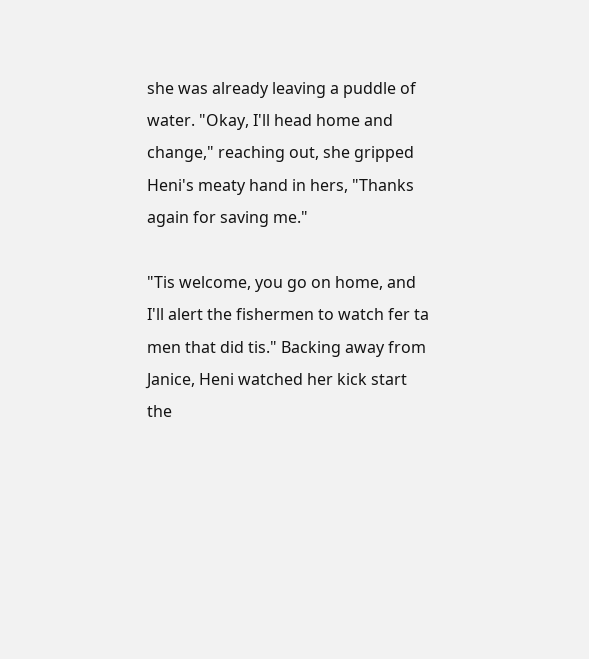she was already leaving a puddle of water. "Okay, I'll head home and change," reaching out, she gripped Heni's meaty hand in hers, "Thanks again for saving me."

"Tis welcome, you go on home, and I'll alert the fishermen to watch fer ta men that did tis." Backing away from Janice, Heni watched her kick start the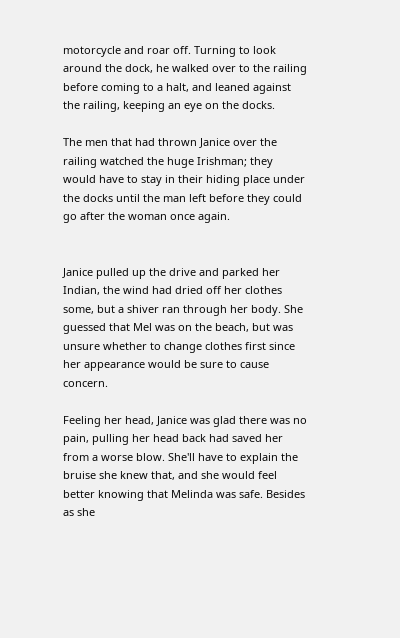motorcycle and roar off. Turning to look around the dock, he walked over to the railing before coming to a halt, and leaned against the railing, keeping an eye on the docks.

The men that had thrown Janice over the railing watched the huge Irishman; they would have to stay in their hiding place under the docks until the man left before they could go after the woman once again.


Janice pulled up the drive and parked her Indian, the wind had dried off her clothes some, but a shiver ran through her body. She guessed that Mel was on the beach, but was unsure whether to change clothes first since her appearance would be sure to cause concern.

Feeling her head, Janice was glad there was no pain, pulling her head back had saved her from a worse blow. She'll have to explain the bruise she knew that, and she would feel better knowing that Melinda was safe. Besides as she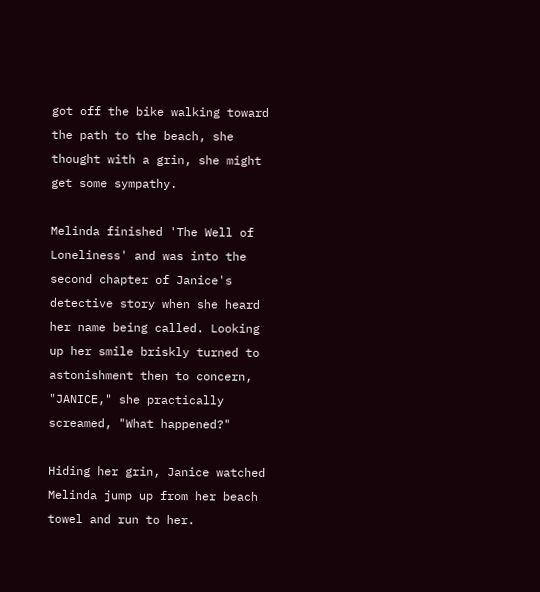got off the bike walking toward the path to the beach, she thought with a grin, she might get some sympathy.

Melinda finished 'The Well of Loneliness' and was into the second chapter of Janice's detective story when she heard her name being called. Looking up her smile briskly turned to astonishment then to concern, "JANICE," she practically screamed, "What happened?"

Hiding her grin, Janice watched Melinda jump up from her beach towel and run to her.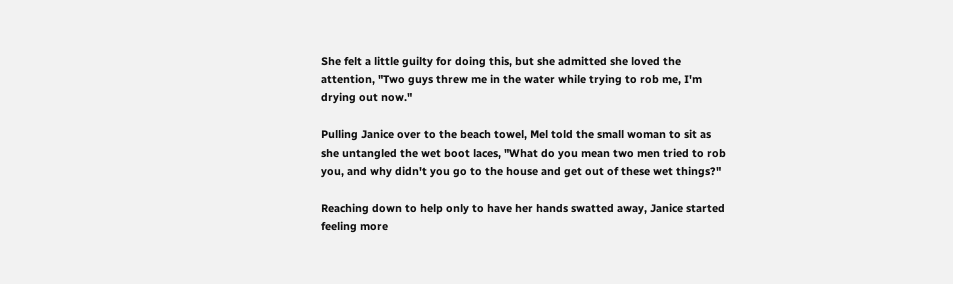She felt a little guilty for doing this, but she admitted she loved the attention, "Two guys threw me in the water while trying to rob me, I'm drying out now."

Pulling Janice over to the beach towel, Mel told the small woman to sit as she untangled the wet boot laces, "What do you mean two men tried to rob you, and why didn't you go to the house and get out of these wet things?"

Reaching down to help only to have her hands swatted away, Janice started feeling more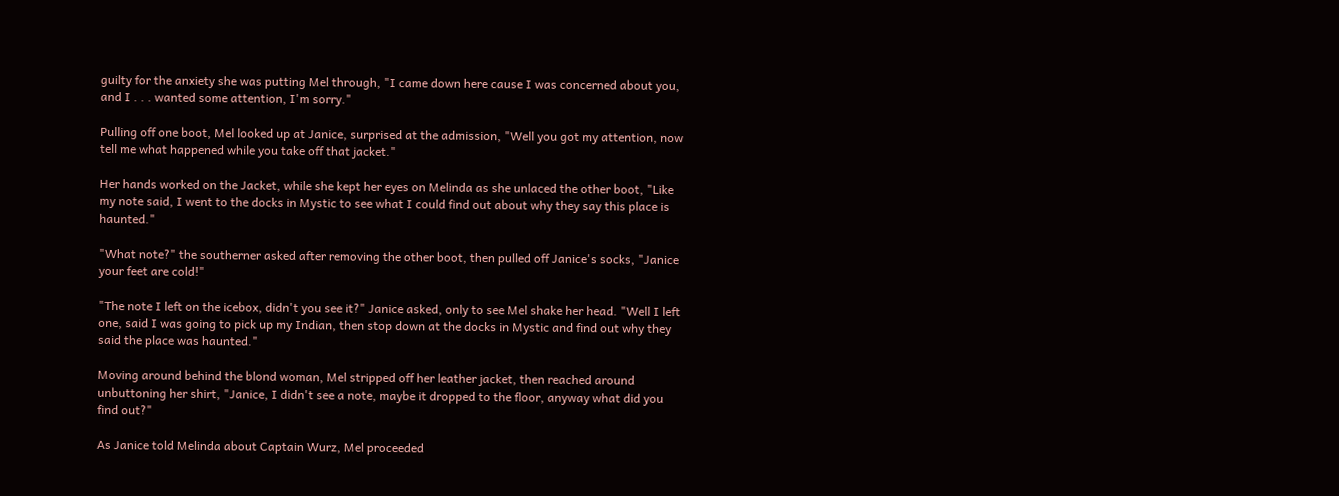guilty for the anxiety she was putting Mel through, "I came down here cause I was concerned about you, and I . . . wanted some attention, I'm sorry."

Pulling off one boot, Mel looked up at Janice, surprised at the admission, "Well you got my attention, now tell me what happened while you take off that jacket."

Her hands worked on the Jacket, while she kept her eyes on Melinda as she unlaced the other boot, "Like my note said, I went to the docks in Mystic to see what I could find out about why they say this place is haunted."

"What note?" the southerner asked after removing the other boot, then pulled off Janice's socks, "Janice your feet are cold!"

"The note I left on the icebox, didn't you see it?" Janice asked, only to see Mel shake her head. "Well I left one, said I was going to pick up my Indian, then stop down at the docks in Mystic and find out why they said the place was haunted."

Moving around behind the blond woman, Mel stripped off her leather jacket, then reached around unbuttoning her shirt, "Janice, I didn't see a note, maybe it dropped to the floor, anyway what did you find out?"

As Janice told Melinda about Captain Wurz, Mel proceeded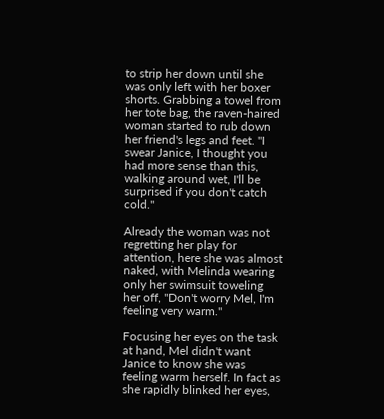to strip her down until she was only left with her boxer shorts. Grabbing a towel from her tote bag, the raven-haired woman started to rub down her friend's legs and feet. "I swear Janice, I thought you had more sense than this, walking around wet, I'll be surprised if you don't catch cold."

Already the woman was not regretting her play for attention, here she was almost naked, with Melinda wearing only her swimsuit toweling her off, "Don't worry Mel, I'm feeling very warm."

Focusing her eyes on the task at hand, Mel didn't want Janice to know she was feeling warm herself. In fact as she rapidly blinked her eyes,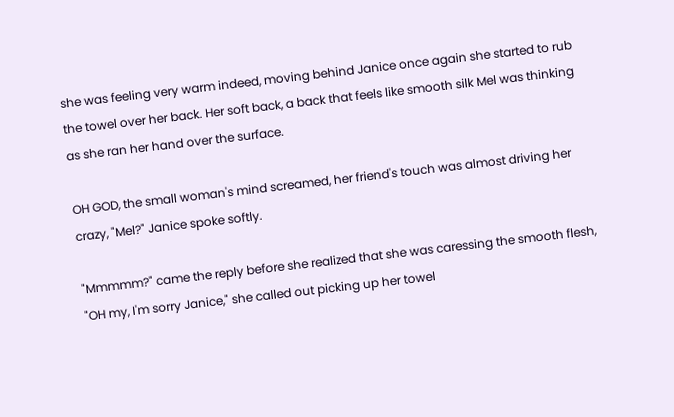she was feeling very warm indeed, moving behind Janice once again she started to rub the towel over her back. Her soft back, a back that feels like smooth silk Mel was thinking as she ran her hand over the surface.

OH GOD, the small woman's mind screamed, her friend's touch was almost driving her crazy, "Mel?" Janice spoke softly.

"Mmmmm?" came the reply before she realized that she was caressing the smooth flesh, "OH my, I'm sorry Janice," she called out picking up her towel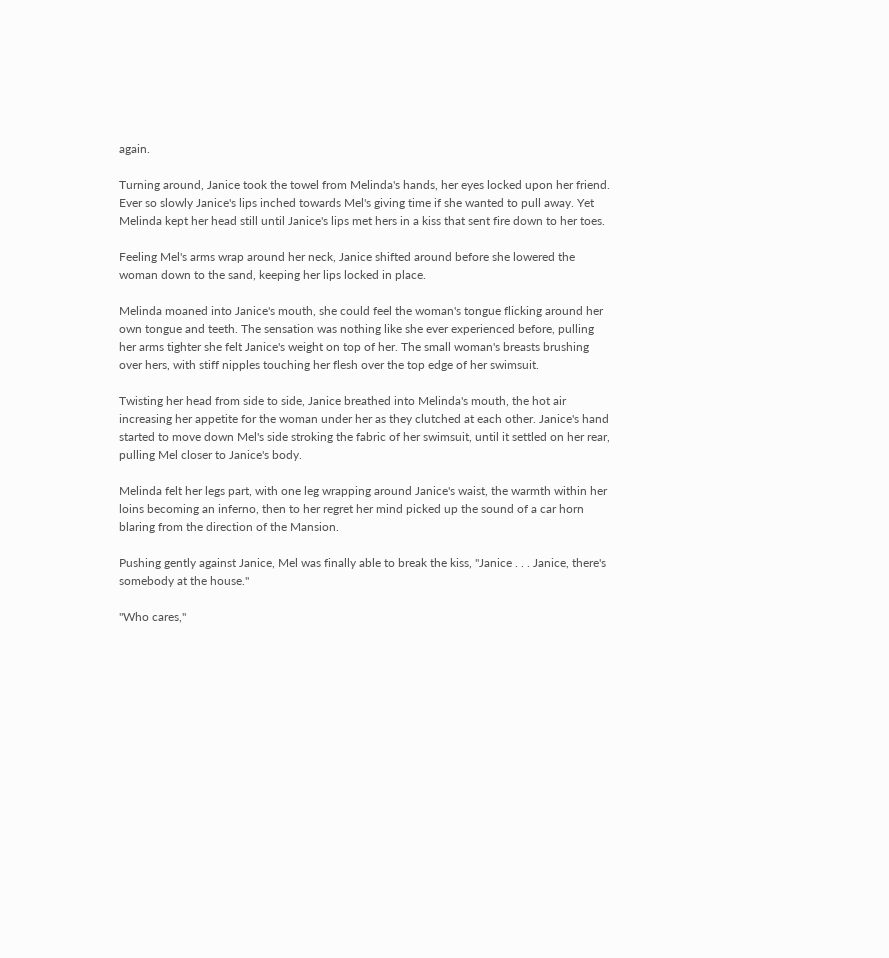again.

Turning around, Janice took the towel from Melinda's hands, her eyes locked upon her friend. Ever so slowly Janice's lips inched towards Mel's giving time if she wanted to pull away. Yet Melinda kept her head still until Janice's lips met hers in a kiss that sent fire down to her toes.

Feeling Mel's arms wrap around her neck, Janice shifted around before she lowered the woman down to the sand, keeping her lips locked in place.

Melinda moaned into Janice's mouth, she could feel the woman's tongue flicking around her own tongue and teeth. The sensation was nothing like she ever experienced before, pulling her arms tighter she felt Janice's weight on top of her. The small woman's breasts brushing over hers, with stiff nipples touching her flesh over the top edge of her swimsuit.

Twisting her head from side to side, Janice breathed into Melinda's mouth, the hot air increasing her appetite for the woman under her as they clutched at each other. Janice's hand started to move down Mel's side stroking the fabric of her swimsuit, until it settled on her rear, pulling Mel closer to Janice's body.

Melinda felt her legs part, with one leg wrapping around Janice's waist, the warmth within her loins becoming an inferno, then to her regret her mind picked up the sound of a car horn blaring from the direction of the Mansion.

Pushing gently against Janice, Mel was finally able to break the kiss, "Janice . . . Janice, there's somebody at the house."

"Who cares,"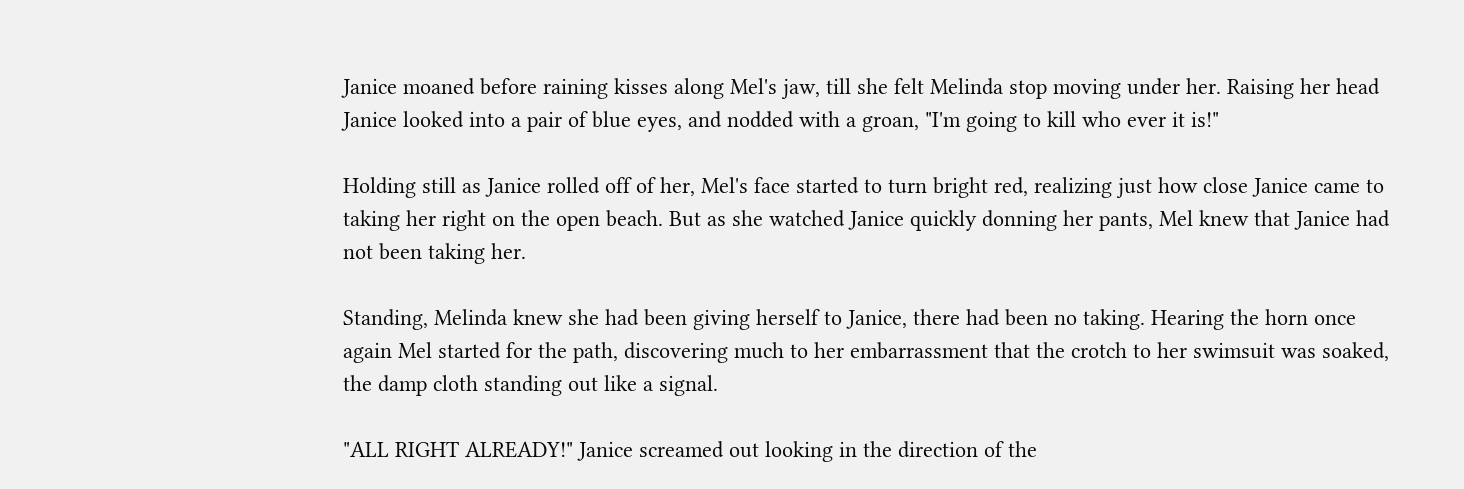Janice moaned before raining kisses along Mel's jaw, till she felt Melinda stop moving under her. Raising her head Janice looked into a pair of blue eyes, and nodded with a groan, "I'm going to kill who ever it is!"

Holding still as Janice rolled off of her, Mel's face started to turn bright red, realizing just how close Janice came to taking her right on the open beach. But as she watched Janice quickly donning her pants, Mel knew that Janice had not been taking her.

Standing, Melinda knew she had been giving herself to Janice, there had been no taking. Hearing the horn once again Mel started for the path, discovering much to her embarrassment that the crotch to her swimsuit was soaked, the damp cloth standing out like a signal.

"ALL RIGHT ALREADY!" Janice screamed out looking in the direction of the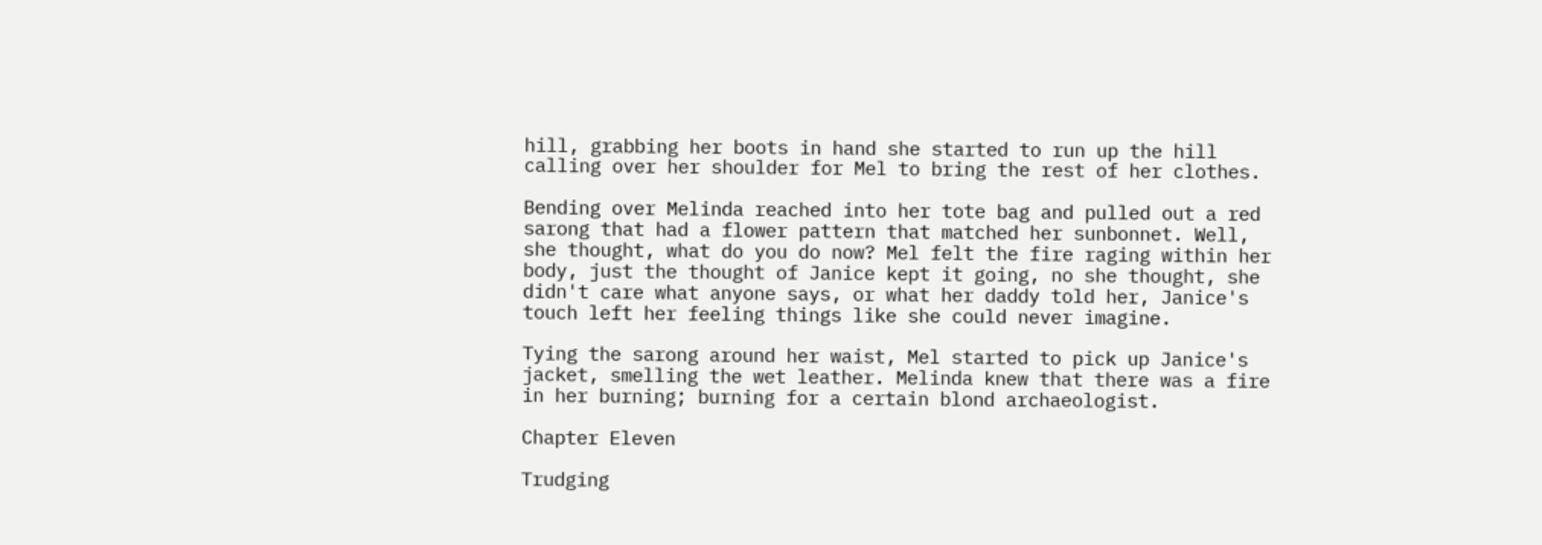hill, grabbing her boots in hand she started to run up the hill calling over her shoulder for Mel to bring the rest of her clothes.

Bending over Melinda reached into her tote bag and pulled out a red sarong that had a flower pattern that matched her sunbonnet. Well, she thought, what do you do now? Mel felt the fire raging within her body, just the thought of Janice kept it going, no she thought, she didn't care what anyone says, or what her daddy told her, Janice's touch left her feeling things like she could never imagine.

Tying the sarong around her waist, Mel started to pick up Janice's jacket, smelling the wet leather. Melinda knew that there was a fire in her burning; burning for a certain blond archaeologist.

Chapter Eleven

Trudging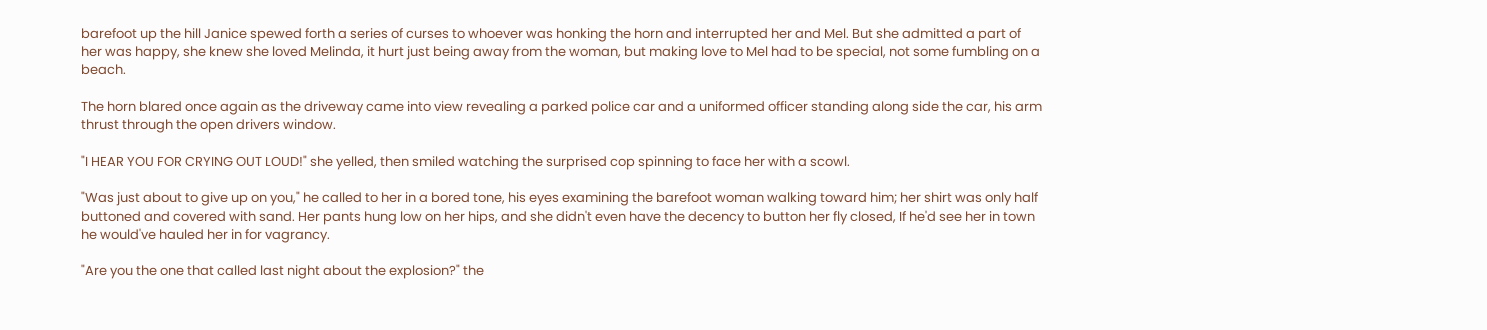barefoot up the hill Janice spewed forth a series of curses to whoever was honking the horn and interrupted her and Mel. But she admitted a part of her was happy, she knew she loved Melinda, it hurt just being away from the woman, but making love to Mel had to be special, not some fumbling on a beach.

The horn blared once again as the driveway came into view revealing a parked police car and a uniformed officer standing along side the car, his arm thrust through the open drivers window.

"I HEAR YOU FOR CRYING OUT LOUD!" she yelled, then smiled watching the surprised cop spinning to face her with a scowl.

"Was just about to give up on you," he called to her in a bored tone, his eyes examining the barefoot woman walking toward him; her shirt was only half buttoned and covered with sand. Her pants hung low on her hips, and she didn't even have the decency to button her fly closed, If he'd see her in town he would've hauled her in for vagrancy.

"Are you the one that called last night about the explosion?" the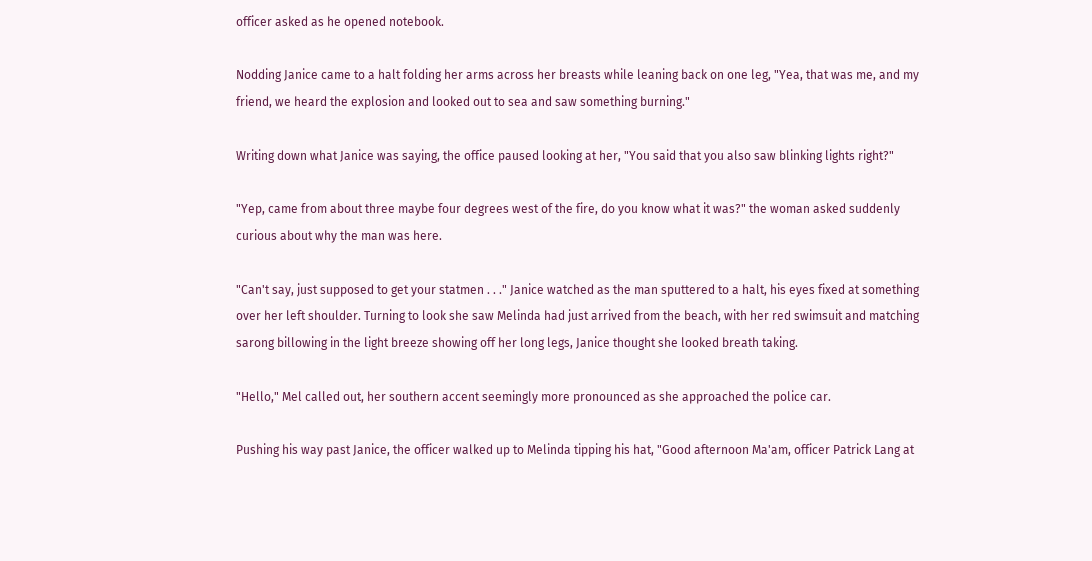officer asked as he opened notebook.

Nodding Janice came to a halt folding her arms across her breasts while leaning back on one leg, "Yea, that was me, and my friend, we heard the explosion and looked out to sea and saw something burning."

Writing down what Janice was saying, the office paused looking at her, "You said that you also saw blinking lights right?"

"Yep, came from about three maybe four degrees west of the fire, do you know what it was?" the woman asked suddenly curious about why the man was here.

"Can't say, just supposed to get your statmen . . ." Janice watched as the man sputtered to a halt, his eyes fixed at something over her left shoulder. Turning to look she saw Melinda had just arrived from the beach, with her red swimsuit and matching sarong billowing in the light breeze showing off her long legs, Janice thought she looked breath taking.

"Hello," Mel called out, her southern accent seemingly more pronounced as she approached the police car.

Pushing his way past Janice, the officer walked up to Melinda tipping his hat, "Good afternoon Ma'am, officer Patrick Lang at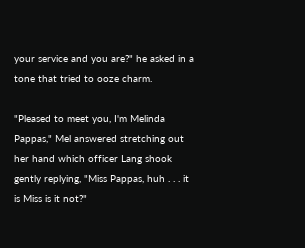your service and you are?" he asked in a tone that tried to ooze charm.

"Pleased to meet you, I'm Melinda Pappas," Mel answered stretching out her hand which officer Lang shook gently replying, "Miss Pappas, huh . . . it is Miss is it not?"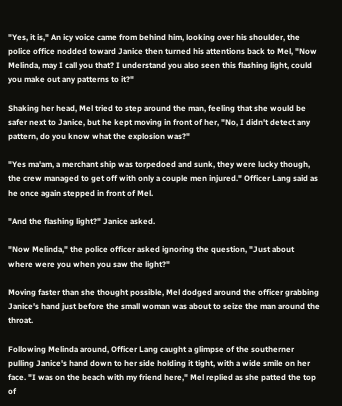"Yes, it is," An icy voice came from behind him, looking over his shoulder, the police office nodded toward Janice then turned his attentions back to Mel, "Now Melinda, may I call you that? I understand you also seen this flashing light, could you make out any patterns to it?"

Shaking her head, Mel tried to step around the man, feeling that she would be safer next to Janice, but he kept moving in front of her, "No, I didn't detect any pattern, do you know what the explosion was?"

"Yes ma'am, a merchant ship was torpedoed and sunk, they were lucky though, the crew managed to get off with only a couple men injured." Officer Lang said as he once again stepped in front of Mel.

"And the flashing light?" Janice asked.

"Now Melinda," the police officer asked ignoring the question, "Just about where were you when you saw the light?"

Moving faster than she thought possible, Mel dodged around the officer grabbing Janice's hand just before the small woman was about to seize the man around the throat.

Following Melinda around, Officer Lang caught a glimpse of the southerner pulling Janice's hand down to her side holding it tight, with a wide smile on her face. "I was on the beach with my friend here," Mel replied as she patted the top of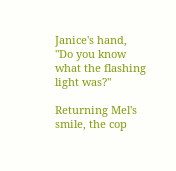Janice's hand, "Do you know what the flashing light was?"

Returning Mel's smile, the cop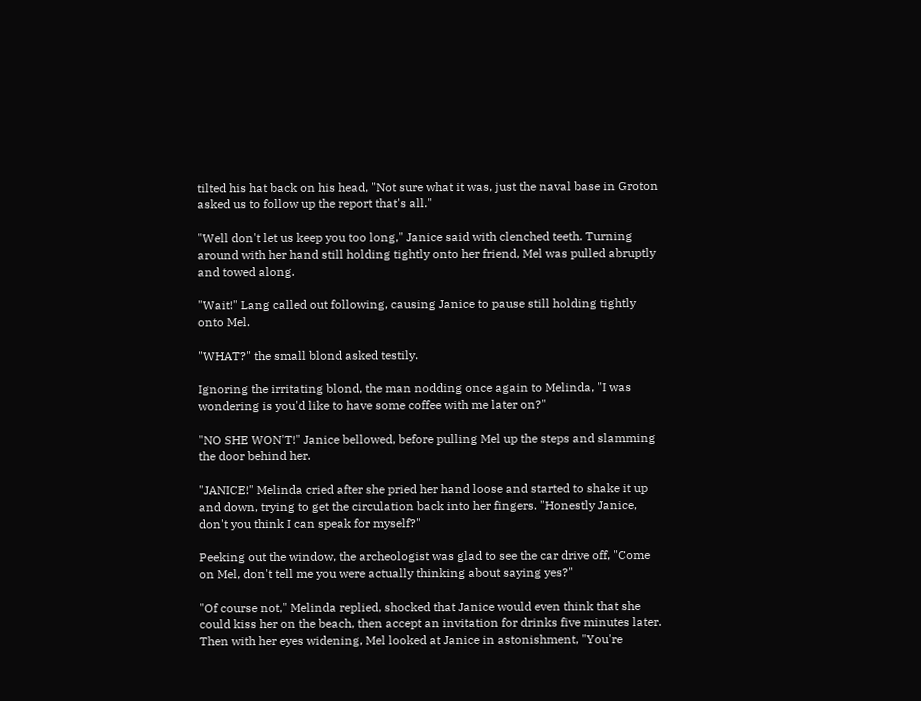tilted his hat back on his head, "Not sure what it was, just the naval base in Groton asked us to follow up the report that's all."

"Well don't let us keep you too long," Janice said with clenched teeth. Turning around with her hand still holding tightly onto her friend, Mel was pulled abruptly and towed along.

"Wait!" Lang called out following, causing Janice to pause still holding tightly onto Mel.

"WHAT?" the small blond asked testily.

Ignoring the irritating blond, the man nodding once again to Melinda, "I was wondering is you'd like to have some coffee with me later on?"

"NO SHE WON'T!" Janice bellowed, before pulling Mel up the steps and slamming the door behind her.

"JANICE!" Melinda cried after she pried her hand loose and started to shake it up and down, trying to get the circulation back into her fingers. "Honestly Janice, don't you think I can speak for myself?"

Peeking out the window, the archeologist was glad to see the car drive off, "Come on Mel, don't tell me you were actually thinking about saying yes?"

"Of course not," Melinda replied, shocked that Janice would even think that she could kiss her on the beach, then accept an invitation for drinks five minutes later. Then with her eyes widening, Mel looked at Janice in astonishment, "You're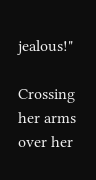jealous!"

Crossing her arms over her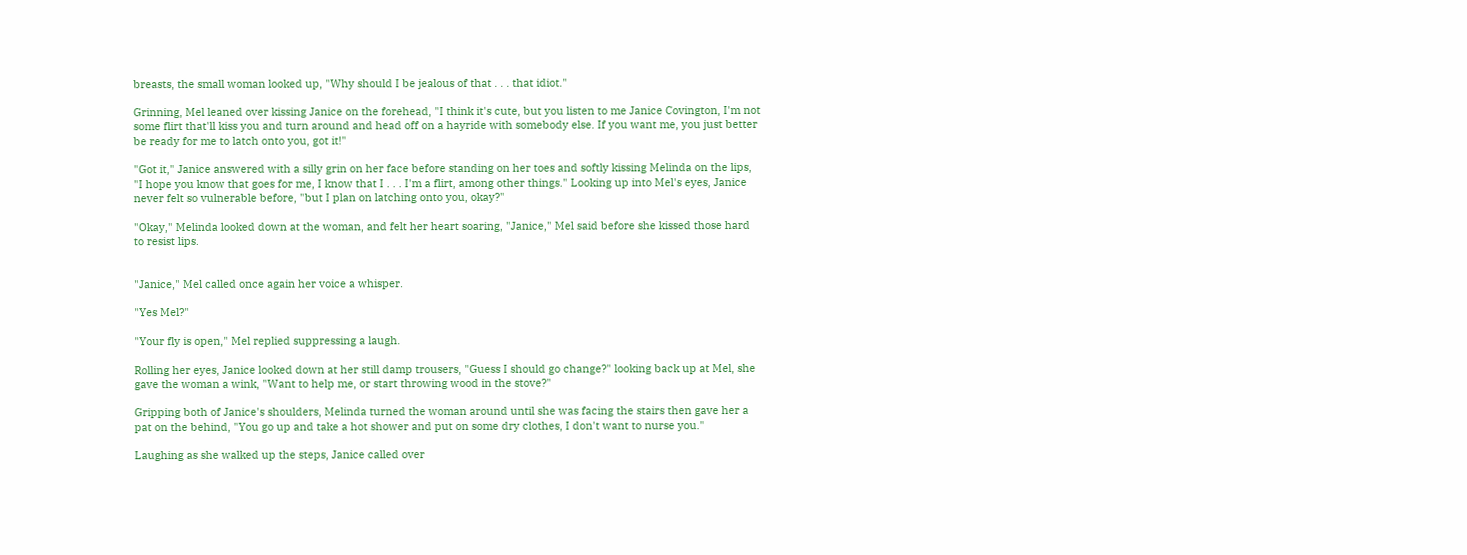breasts, the small woman looked up, "Why should I be jealous of that . . . that idiot."

Grinning, Mel leaned over kissing Janice on the forehead, "I think it's cute, but you listen to me Janice Covington, I'm not some flirt that'll kiss you and turn around and head off on a hayride with somebody else. If you want me, you just better be ready for me to latch onto you, got it!"

"Got it," Janice answered with a silly grin on her face before standing on her toes and softly kissing Melinda on the lips, "I hope you know that goes for me, I know that I . . . I'm a flirt, among other things." Looking up into Mel's eyes, Janice never felt so vulnerable before, "but I plan on latching onto you, okay?"

"Okay," Melinda looked down at the woman, and felt her heart soaring, "Janice," Mel said before she kissed those hard to resist lips.


"Janice," Mel called once again her voice a whisper.

"Yes Mel?"

"Your fly is open," Mel replied suppressing a laugh.

Rolling her eyes, Janice looked down at her still damp trousers, "Guess I should go change?" looking back up at Mel, she gave the woman a wink, "Want to help me, or start throwing wood in the stove?"

Gripping both of Janice's shoulders, Melinda turned the woman around until she was facing the stairs then gave her a pat on the behind, "You go up and take a hot shower and put on some dry clothes, I don't want to nurse you."

Laughing as she walked up the steps, Janice called over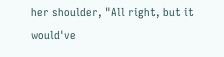her shoulder, "All right, but it would've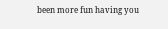been more fun having you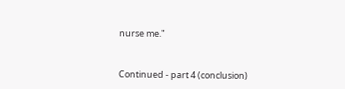nurse me."


Continued - part 4 (conclusion)